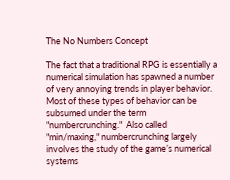The No Numbers Concept

The fact that a traditional RPG is essentially a numerical simulation has spawned a number of very annoying trends in player behavior.  Most of these types of behavior can be subsumed under the term "numbercrunching."  Also called "min/maxing," numbercrunching largely involves the study of the game’s numerical systems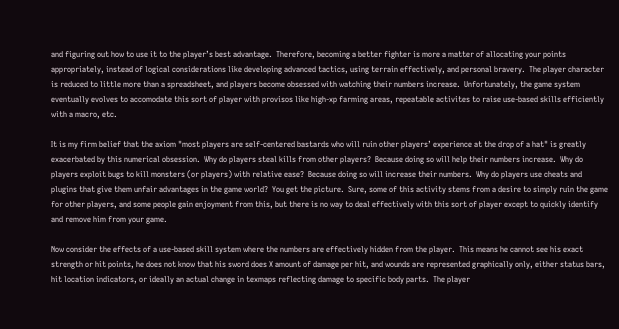and figuring out how to use it to the player’s best advantage.  Therefore, becoming a better fighter is more a matter of allocating your points appropriately, instead of logical considerations like developing advanced tactics, using terrain effectively, and personal bravery.  The player character is reduced to little more than a spreadsheet, and players become obsessed with watching their numbers increase.  Unfortunately, the game system eventually evolves to accomodate this sort of player with provisos like high-xp farming areas, repeatable activites to raise use-based skills efficiently with a macro, etc.

It is my firm belief that the axiom "most players are self-centered bastards who will ruin other players’ experience at the drop of a hat" is greatly exacerbated by this numerical obsession.  Why do players steal kills from other players?  Because doing so will help their numbers increase.  Why do players exploit bugs to kill monsters (or players) with relative ease?  Because doing so will increase their numbers.  Why do players use cheats and plugins that give them unfair advantages in the game world?  You get the picture.  Sure, some of this activity stems from a desire to simply ruin the game for other players, and some people gain enjoyment from this, but there is no way to deal effectively with this sort of player except to quickly identify and remove him from your game.

Now consider the effects of a use-based skill system where the numbers are effectively hidden from the player.  This means he cannot see his exact strength or hit points, he does not know that his sword does X amount of damage per hit, and wounds are represented graphically only, either status bars, hit location indicators, or ideally an actual change in texmaps reflecting damage to specific body parts.  The player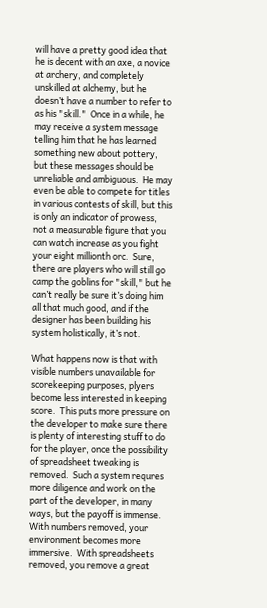will have a pretty good idea that he is decent with an axe, a novice at archery, and completely unskilled at alchemy, but he doesn’t have a number to refer to as his "skill."  Once in a while, he may receive a system message telling him that he has learned something new about pottery, but these messages should be unreliable and ambiguous.  He may even be able to compete for titles in various contests of skill, but this is only an indicator of prowess, not a measurable figure that you can watch increase as you fight your eight millionth orc.  Sure, there are players who will still go camp the goblins for "skill," but he can’t really be sure it’s doing him all that much good, and if the designer has been building his system holistically, it’s not.

What happens now is that with visible numbers unavailable for scorekeeping purposes, plyers become less interested in keeping score.  This puts more pressure on the developer to make sure there is plenty of interesting stuff to do for the player, once the possibility of spreadsheet tweaking is removed.  Such a system requres more diligence and work on the part of the developer, in many ways, but the payoff is immense.  With numbers removed, your environment becomes more immersive.  With spreadsheets removed, you remove a great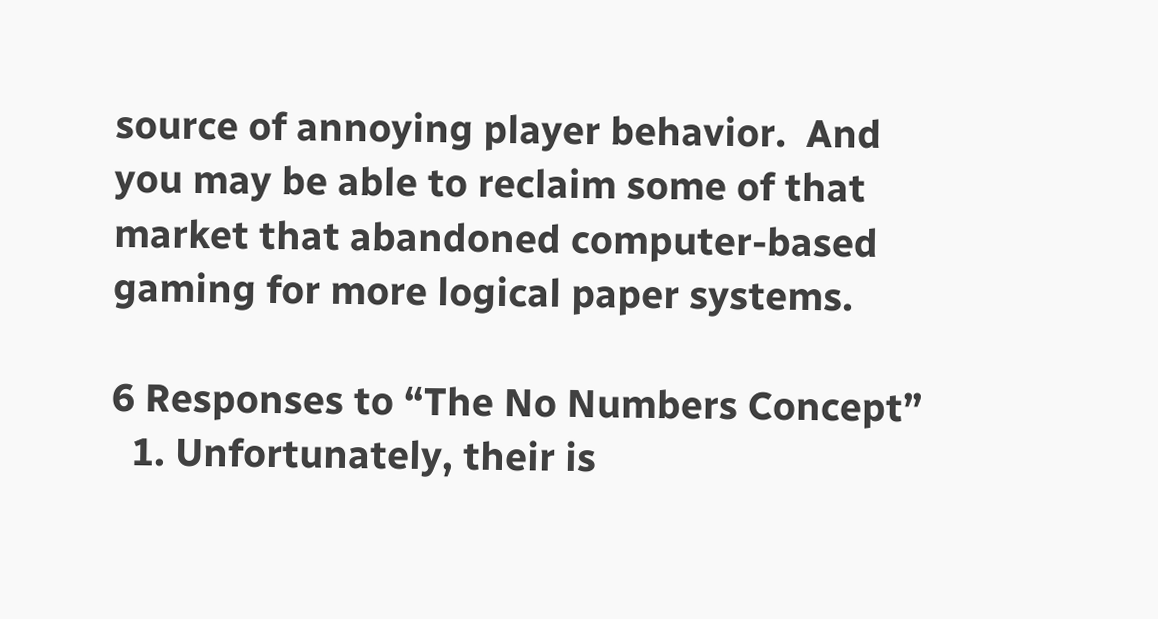source of annoying player behavior.  And you may be able to reclaim some of that market that abandoned computer-based gaming for more logical paper systems.

6 Responses to “The No Numbers Concept”
  1. Unfortunately, their is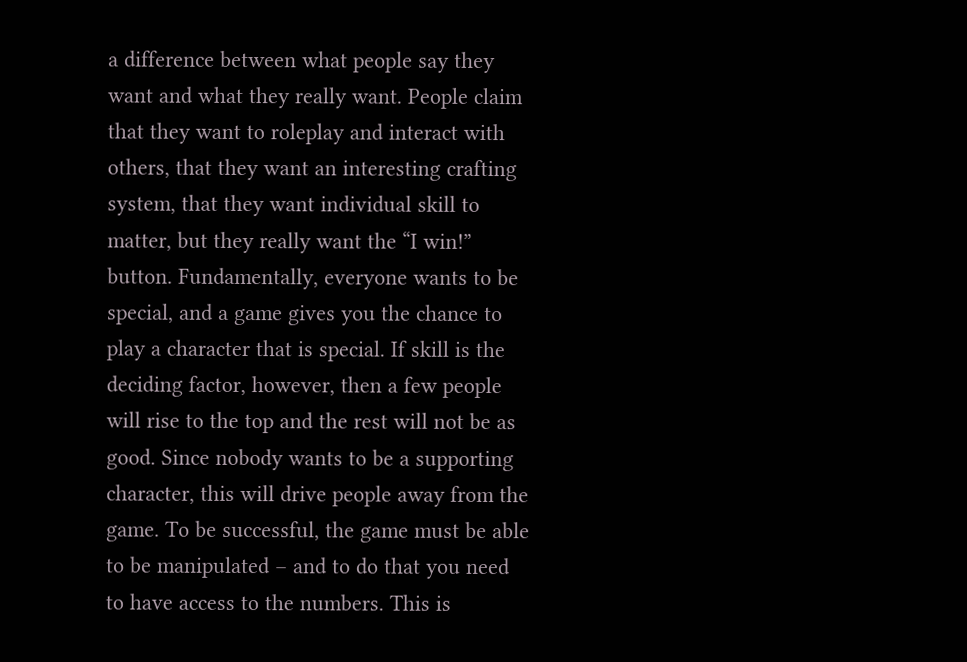a difference between what people say they want and what they really want. People claim that they want to roleplay and interact with others, that they want an interesting crafting system, that they want individual skill to matter, but they really want the “I win!” button. Fundamentally, everyone wants to be special, and a game gives you the chance to play a character that is special. If skill is the deciding factor, however, then a few people will rise to the top and the rest will not be as good. Since nobody wants to be a supporting character, this will drive people away from the game. To be successful, the game must be able to be manipulated – and to do that you need to have access to the numbers. This is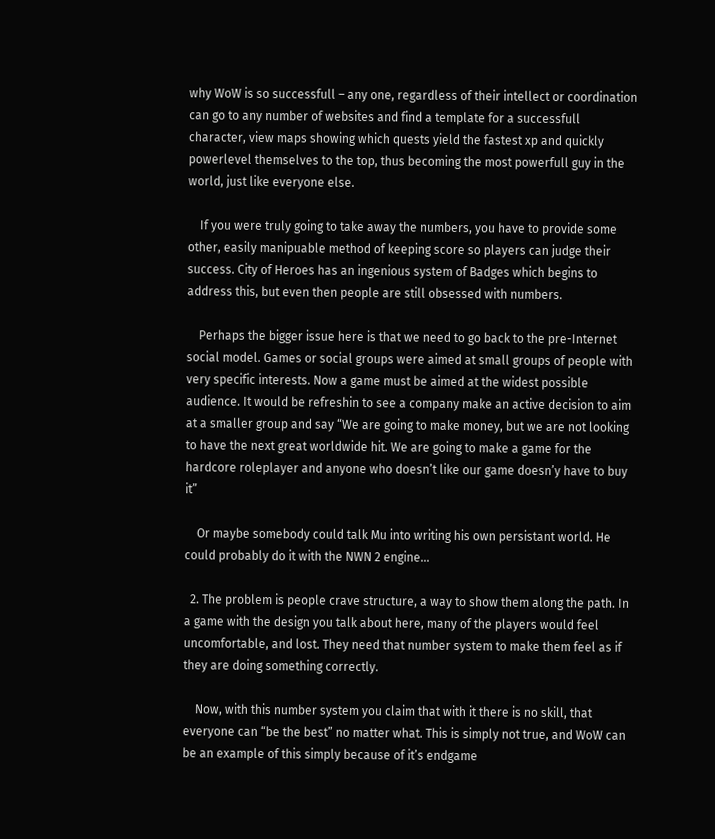why WoW is so successfull – any one, regardless of their intellect or coordination can go to any number of websites and find a template for a successfull character, view maps showing which quests yield the fastest xp and quickly powerlevel themselves to the top, thus becoming the most powerfull guy in the world, just like everyone else.

    If you were truly going to take away the numbers, you have to provide some other, easily manipuable method of keeping score so players can judge their success. City of Heroes has an ingenious system of Badges which begins to address this, but even then people are still obsessed with numbers.

    Perhaps the bigger issue here is that we need to go back to the pre-Internet social model. Games or social groups were aimed at small groups of people with very specific interests. Now a game must be aimed at the widest possible audience. It would be refreshin to see a company make an active decision to aim at a smaller group and say “We are going to make money, but we are not looking to have the next great worldwide hit. We are going to make a game for the hardcore roleplayer and anyone who doesn’t like our game doesn’y have to buy it”

    Or maybe somebody could talk Mu into writing his own persistant world. He could probably do it with the NWN 2 engine…

  2. The problem is people crave structure, a way to show them along the path. In a game with the design you talk about here, many of the players would feel uncomfortable, and lost. They need that number system to make them feel as if they are doing something correctly.

    Now, with this number system you claim that with it there is no skill, that everyone can “be the best” no matter what. This is simply not true, and WoW can be an example of this simply because of it’s endgame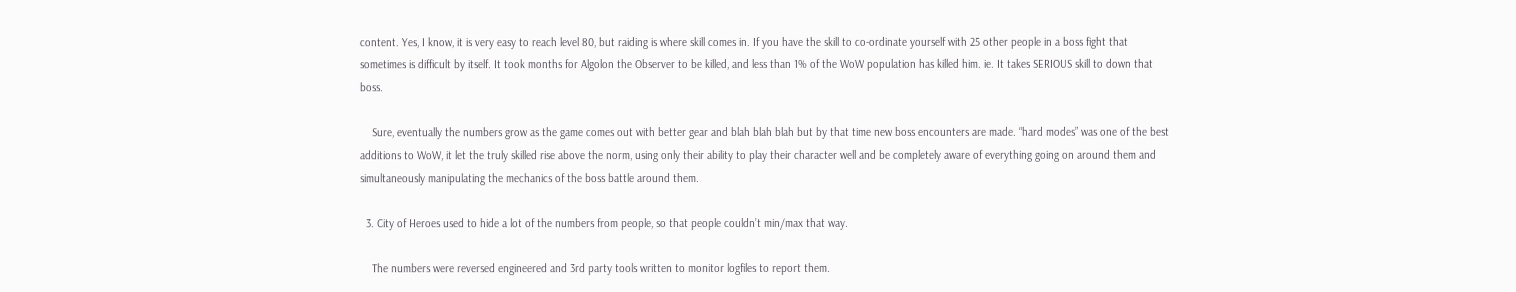content. Yes, I know, it is very easy to reach level 80, but raiding is where skill comes in. If you have the skill to co-ordinate yourself with 25 other people in a boss fight that sometimes is difficult by itself. It took months for Algolon the Observer to be killed, and less than 1% of the WoW population has killed him. ie. It takes SERIOUS skill to down that boss.

    Sure, eventually the numbers grow as the game comes out with better gear and blah blah blah but by that time new boss encounters are made. “hard modes” was one of the best additions to WoW, it let the truly skilled rise above the norm, using only their ability to play their character well and be completely aware of everything going on around them and simultaneously manipulating the mechanics of the boss battle around them.

  3. City of Heroes used to hide a lot of the numbers from people, so that people couldn’t min/max that way.

    The numbers were reversed engineered and 3rd party tools written to monitor logfiles to report them.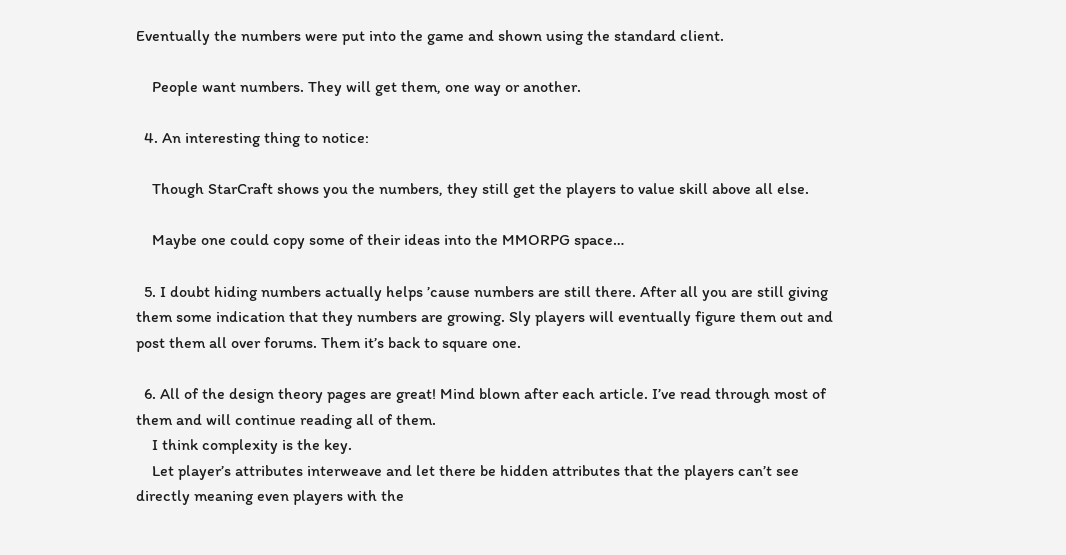Eventually the numbers were put into the game and shown using the standard client.

    People want numbers. They will get them, one way or another.

  4. An interesting thing to notice:

    Though StarCraft shows you the numbers, they still get the players to value skill above all else.

    Maybe one could copy some of their ideas into the MMORPG space…

  5. I doubt hiding numbers actually helps ’cause numbers are still there. After all you are still giving them some indication that they numbers are growing. Sly players will eventually figure them out and post them all over forums. Them it’s back to square one.

  6. All of the design theory pages are great! Mind blown after each article. I’ve read through most of them and will continue reading all of them.
    I think complexity is the key.
    Let player’s attributes interweave and let there be hidden attributes that the players can’t see directly meaning even players with the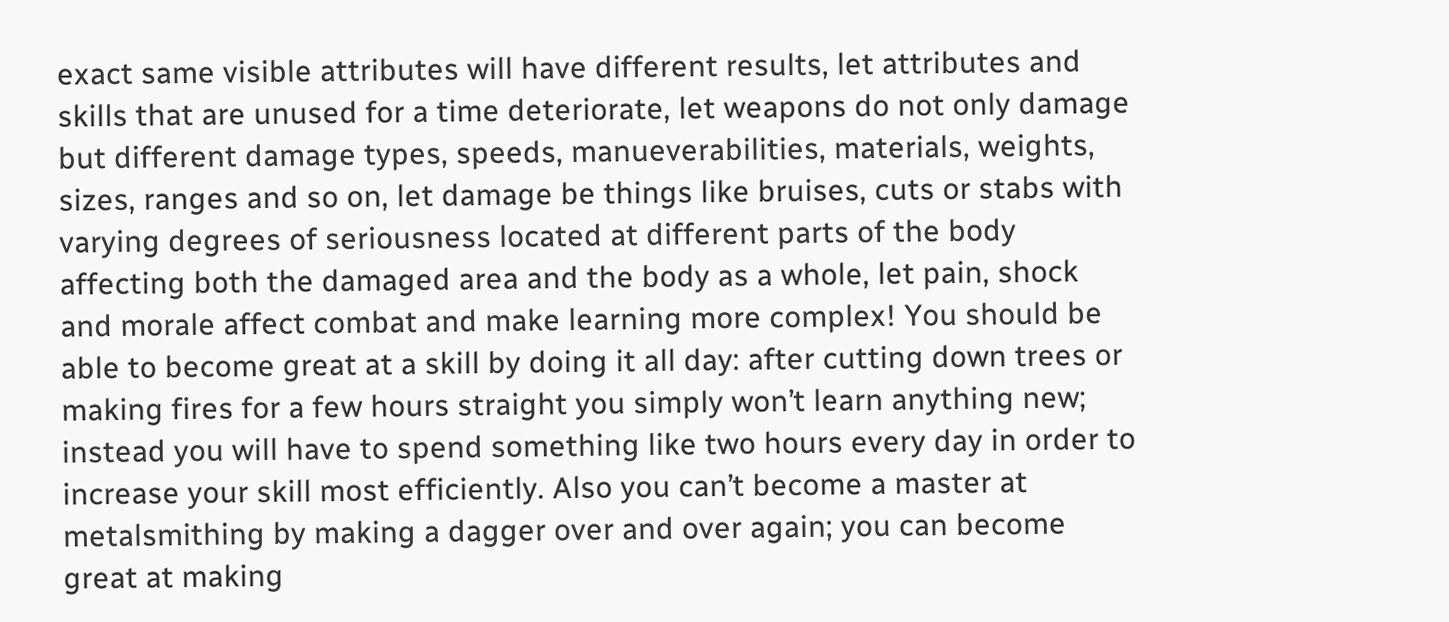exact same visible attributes will have different results, let attributes and skills that are unused for a time deteriorate, let weapons do not only damage but different damage types, speeds, manueverabilities, materials, weights, sizes, ranges and so on, let damage be things like bruises, cuts or stabs with varying degrees of seriousness located at different parts of the body affecting both the damaged area and the body as a whole, let pain, shock and morale affect combat and make learning more complex! You should be able to become great at a skill by doing it all day: after cutting down trees or making fires for a few hours straight you simply won’t learn anything new; instead you will have to spend something like two hours every day in order to increase your skill most efficiently. Also you can’t become a master at metalsmithing by making a dagger over and over again; you can become great at making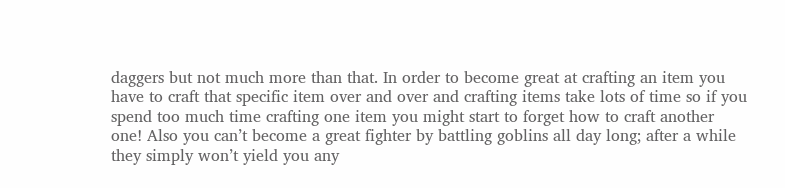daggers but not much more than that. In order to become great at crafting an item you have to craft that specific item over and over and crafting items take lots of time so if you spend too much time crafting one item you might start to forget how to craft another one! Also you can’t become a great fighter by battling goblins all day long; after a while they simply won’t yield you any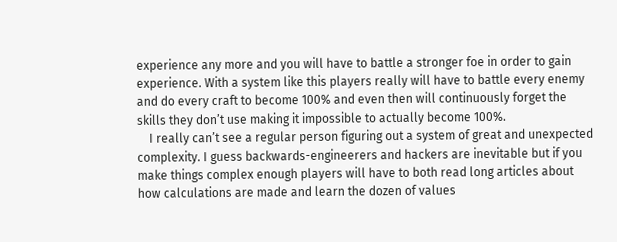experience any more and you will have to battle a stronger foe in order to gain experience. With a system like this players really will have to battle every enemy and do every craft to become 100% and even then will continuously forget the skills they don’t use making it impossible to actually become 100%.
    I really can’t see a regular person figuring out a system of great and unexpected complexity. I guess backwards-engineerers and hackers are inevitable but if you make things complex enough players will have to both read long articles about how calculations are made and learn the dozen of values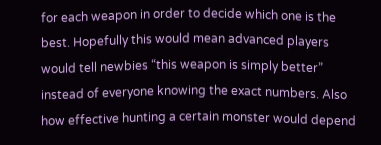for each weapon in order to decide which one is the best. Hopefully this would mean advanced players would tell newbies “this weapon is simply better” instead of everyone knowing the exact numbers. Also how effective hunting a certain monster would depend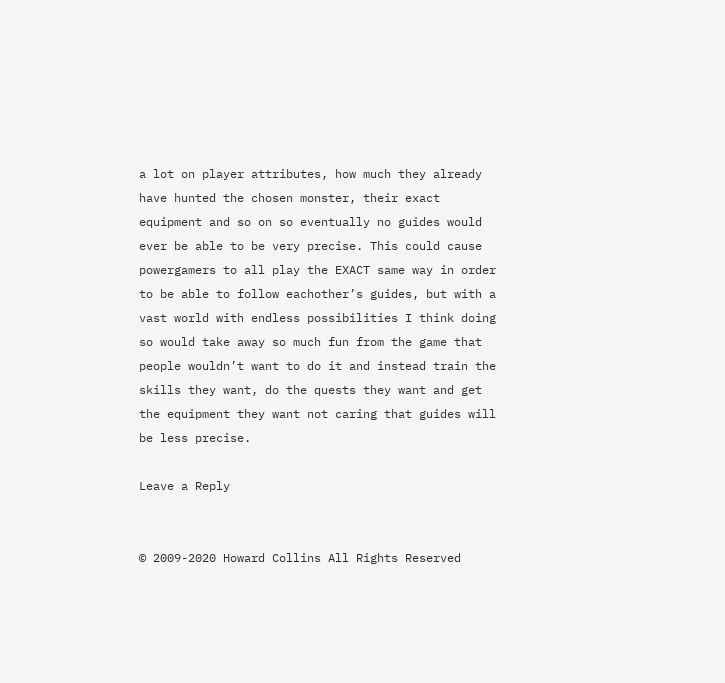a lot on player attributes, how much they already have hunted the chosen monster, their exact equipment and so on so eventually no guides would ever be able to be very precise. This could cause powergamers to all play the EXACT same way in order to be able to follow eachother’s guides, but with a vast world with endless possibilities I think doing so would take away so much fun from the game that people wouldn’t want to do it and instead train the skills they want, do the quests they want and get the equipment they want not caring that guides will be less precise.

Leave a Reply


© 2009-2020 Howard Collins All Rights Reserved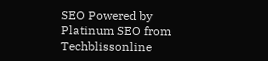SEO Powered by Platinum SEO from Techblissonline